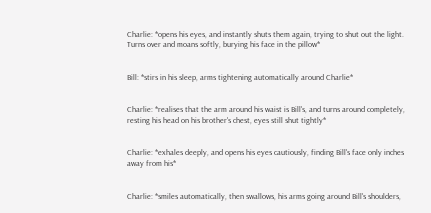Charlie: *opens his eyes, and instantly shuts them again, trying to shut out the light. Turns over and moans softly, burying his face in the pillow*


Bill: *stirs in his sleep, arms tightening automatically around Charlie*


Charlie: *realises that the arm around his waist is Bill's, and turns around completely, resting his head on his brother's chest, eyes still shut tightly*


Charlie: *exhales deeply, and opens his eyes cautiously, finding Bill's face only inches away from his*


Charlie: *smiles automatically, then swallows, his arms going around Bill's shoulders,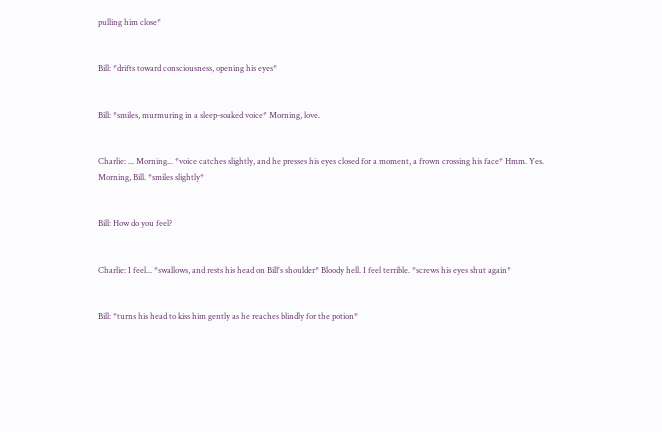pulling him close*


Bill: *drifts toward consciousness, opening his eyes*


Bill: *smiles, murmuring in a sleep-soaked voice* Morning, love.


Charlie: ... Morning... *voice catches slightly, and he presses his eyes closed for a moment, a frown crossing his face* Hmm. Yes. Morning, Bill. *smiles slightly*


Bill: How do you feel?


Charlie: I feel... *swallows, and rests his head on Bill's shoulder* Bloody hell. I feel terrible. *screws his eyes shut again*


Bill: *turns his head to kiss him gently as he reaches blindly for the potion*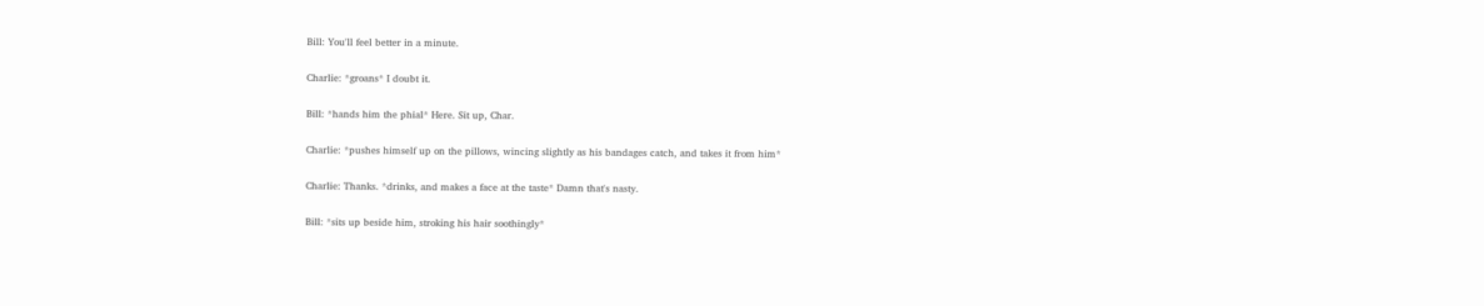Bill: You'll feel better in a minute.


Charlie: *groans* I doubt it.


Bill: *hands him the phial* Here. Sit up, Char.


Charlie: *pushes himself up on the pillows, wincing slightly as his bandages catch, and takes it from him*


Charlie: Thanks. *drinks, and makes a face at the taste* Damn that's nasty.


Bill: *sits up beside him, stroking his hair soothingly*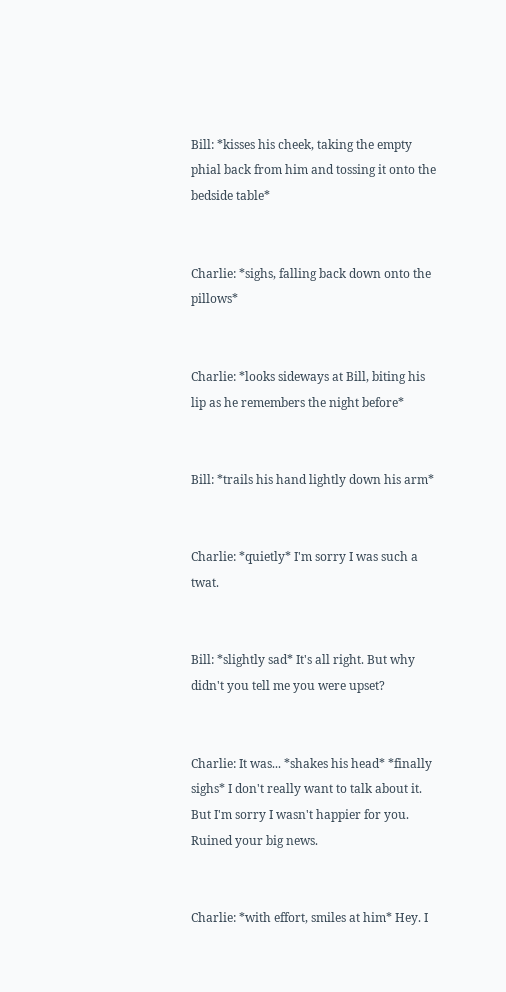Bill: *kisses his cheek, taking the empty phial back from him and tossing it onto the bedside table*


Charlie: *sighs, falling back down onto the pillows*


Charlie: *looks sideways at Bill, biting his lip as he remembers the night before*


Bill: *trails his hand lightly down his arm*


Charlie: *quietly* I'm sorry I was such a twat.


Bill: *slightly sad* It's all right. But why didn't you tell me you were upset?


Charlie: It was... *shakes his head* *finally sighs* I don't really want to talk about it. But I'm sorry I wasn't happier for you. Ruined your big news.


Charlie: *with effort, smiles at him* Hey. I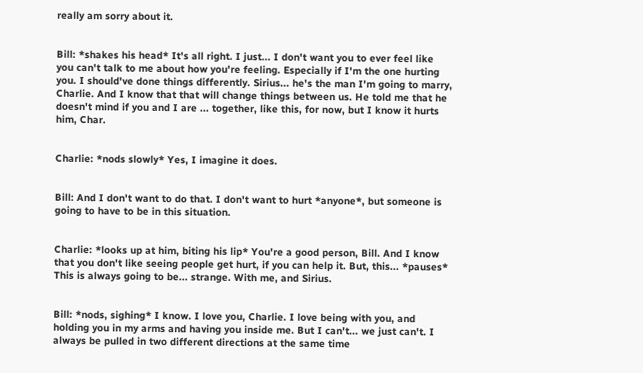really am sorry about it.


Bill: *shakes his head* It's all right. I just... I don't want you to ever feel like you can't talk to me about how you're feeling. Especially if I'm the one hurting you. I should've done things differently. Sirius... he's the man I'm going to marry, Charlie. And I know that that will change things between us. He told me that he doesn't mind if you and I are ... together, like this, for now, but I know it hurts him, Char.


Charlie: *nods slowly* Yes, I imagine it does.


Bill: And I don't want to do that. I don't want to hurt *anyone*, but someone is going to have to be in this situation.


Charlie: *looks up at him, biting his lip* You're a good person, Bill. And I know that you don't like seeing people get hurt, if you can help it. But, this... *pauses* This is always going to be... strange. With me, and Sirius.


Bill: *nods, sighing* I know. I love you, Charlie. I love being with you, and holding you in my arms and having you inside me. But I can't... we just can't. I always be pulled in two different directions at the same time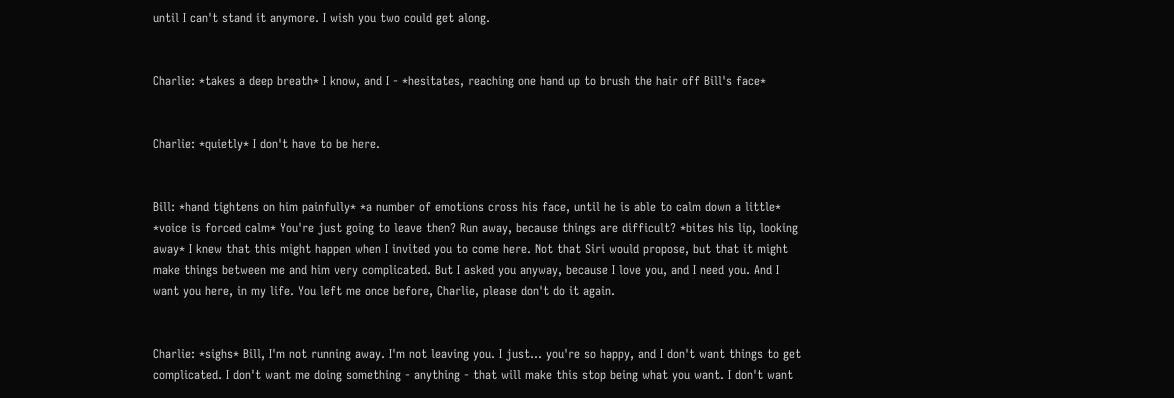until I can't stand it anymore. I wish you two could get along.


Charlie: *takes a deep breath* I know, and I - *hesitates, reaching one hand up to brush the hair off Bill's face*


Charlie: *quietly* I don't have to be here.


Bill: *hand tightens on him painfully* *a number of emotions cross his face, until he is able to calm down a little* *voice is forced calm* You're just going to leave then? Run away, because things are difficult? *bites his lip, looking away* I knew that this might happen when I invited you to come here. Not that Siri would propose, but that it might make things between me and him very complicated. But I asked you anyway, because I love you, and I need you. And I want you here, in my life. You left me once before, Charlie, please don't do it again.


Charlie: *sighs* Bill, I'm not running away. I'm not leaving you. I just... you're so happy, and I don't want things to get complicated. I don't want me doing something - anything - that will make this stop being what you want. I don't want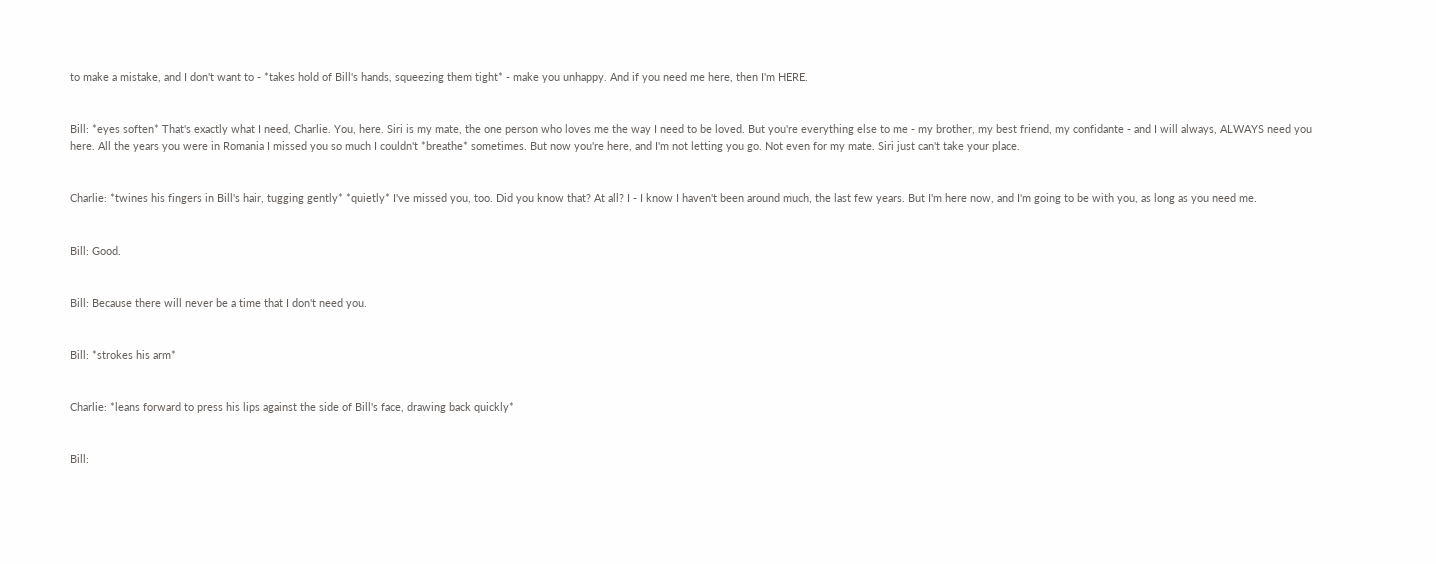to make a mistake, and I don't want to - *takes hold of Bill's hands, squeezing them tight* - make you unhappy. And if you need me here, then I'm HERE.


Bill: *eyes soften* That's exactly what I need, Charlie. You, here. Siri is my mate, the one person who loves me the way I need to be loved. But you're everything else to me - my brother, my best friend, my confidante - and I will always, ALWAYS need you here. All the years you were in Romania I missed you so much I couldn't *breathe* sometimes. But now you're here, and I'm not letting you go. Not even for my mate. Siri just can't take your place.


Charlie: *twines his fingers in Bill's hair, tugging gently* *quietly* I've missed you, too. Did you know that? At all? I - I know I haven't been around much, the last few years. But I'm here now, and I'm going to be with you, as long as you need me.


Bill: Good.


Bill: Because there will never be a time that I don't need you.


Bill: *strokes his arm*


Charlie: *leans forward to press his lips against the side of Bill's face, drawing back quickly*


Bill: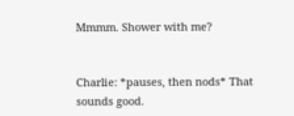Mmmm. Shower with me?


Charlie: *pauses, then nods* That sounds good.